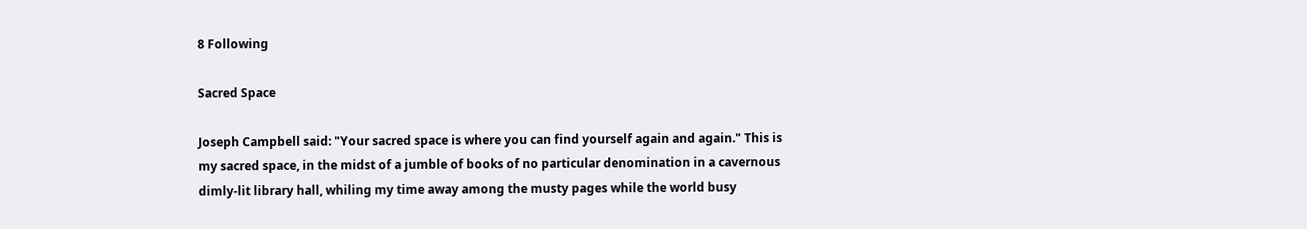8 Following

Sacred Space

Joseph Campbell said: "Your sacred space is where you can find yourself again and again." This is my sacred space, in the midst of a jumble of books of no particular denomination in a cavernous dimly-lit library hall, whiling my time away among the musty pages while the world busy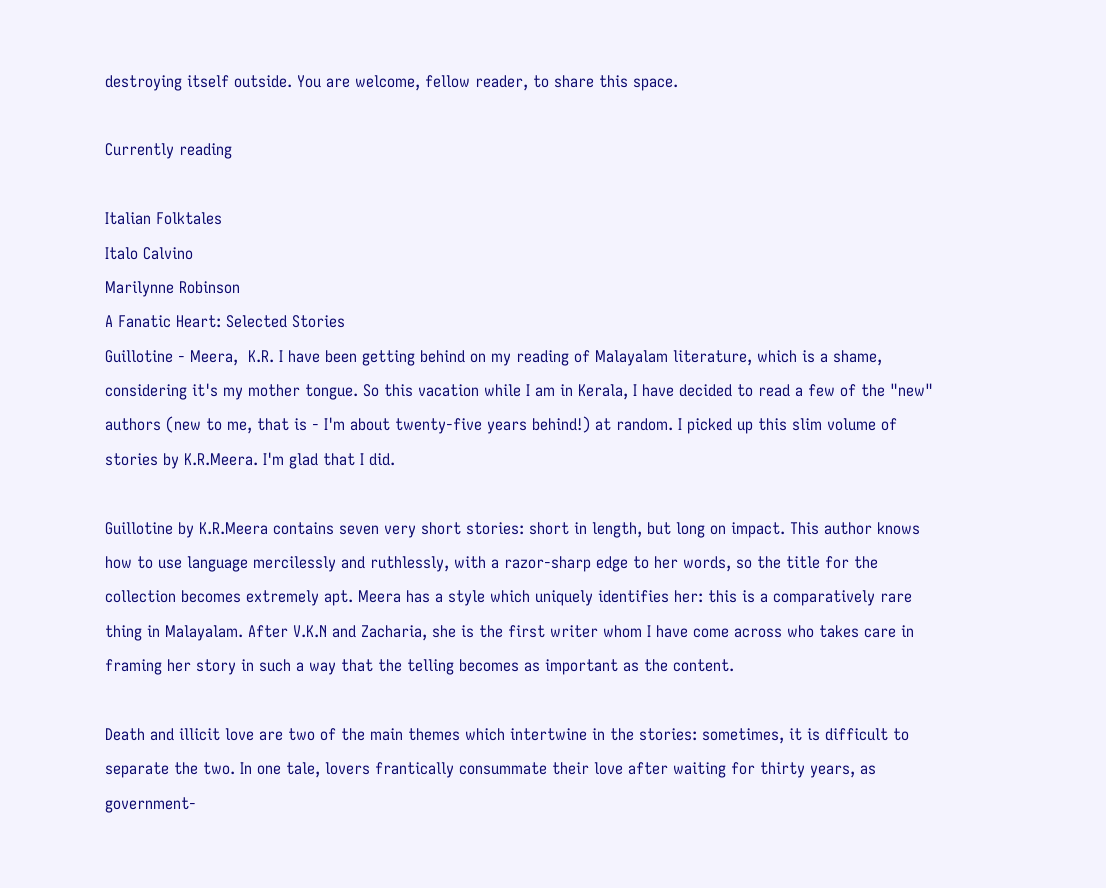destroying itself outside. You are welcome, fellow reader, to share this space.

Currently reading

Italian Folktales
Italo Calvino
Marilynne Robinson
A Fanatic Heart: Selected Stories
Guillotine - Meera,  K.R. I have been getting behind on my reading of Malayalam literature, which is a shame, considering it's my mother tongue. So this vacation while I am in Kerala, I have decided to read a few of the "new" authors (new to me, that is - I'm about twenty-five years behind!) at random. I picked up this slim volume of stories by K.R.Meera. I'm glad that I did.

Guillotine by K.R.Meera contains seven very short stories: short in length, but long on impact. This author knows how to use language mercilessly and ruthlessly, with a razor-sharp edge to her words, so the title for the collection becomes extremely apt. Meera has a style which uniquely identifies her: this is a comparatively rare thing in Malayalam. After V.K.N and Zacharia, she is the first writer whom I have come across who takes care in framing her story in such a way that the telling becomes as important as the content.

Death and illicit love are two of the main themes which intertwine in the stories: sometimes, it is difficult to separate the two. In one tale, lovers frantically consummate their love after waiting for thirty years, as government-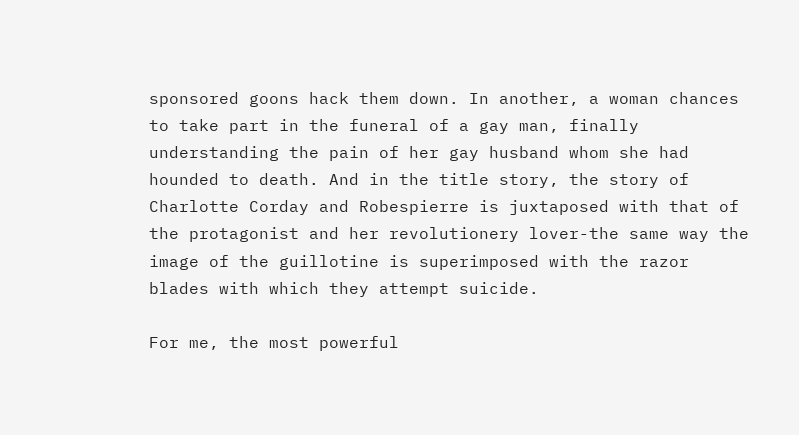sponsored goons hack them down. In another, a woman chances to take part in the funeral of a gay man, finally understanding the pain of her gay husband whom she had hounded to death. And in the title story, the story of Charlotte Corday and Robespierre is juxtaposed with that of the protagonist and her revolutionery lover-the same way the image of the guillotine is superimposed with the razor blades with which they attempt suicide.

For me, the most powerful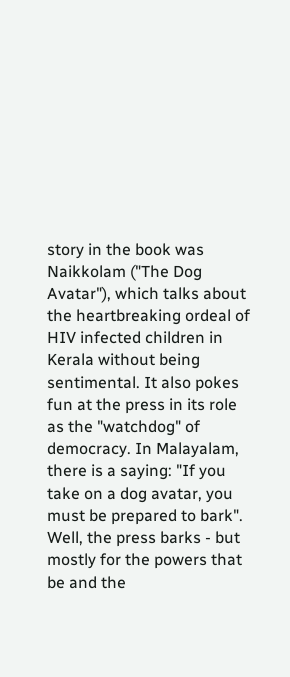story in the book was Naikkolam ("The Dog Avatar"), which talks about the heartbreaking ordeal of HIV infected children in Kerala without being sentimental. It also pokes fun at the press in its role as the "watchdog" of democracy. In Malayalam, there is a saying: "If you take on a dog avatar, you must be prepared to bark". Well, the press barks - but mostly for the powers that be and the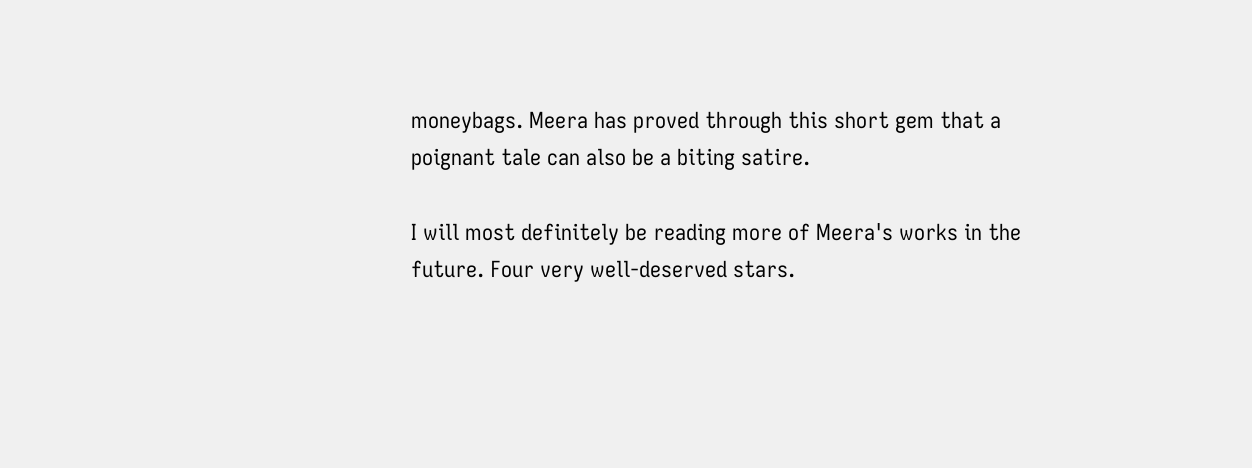moneybags. Meera has proved through this short gem that a poignant tale can also be a biting satire.

I will most definitely be reading more of Meera's works in the future. Four very well-deserved stars.